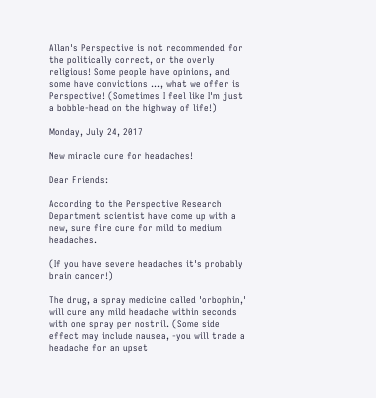Allan's Perspective is not recommended for the politically correct, or the overly religious! Some people have opinions, and some have convictions ..., what we offer is Perspective! (Sometimes I feel like I'm just a bobble-head on the highway of life!)

Monday, July 24, 2017

New miracle cure for headaches!

Dear Friends:

According to the Perspective Research Department scientist have come up with a new, sure fire cure for mild to medium headaches.

(If you have severe headaches it's probably brain cancer!)

The drug, a spray medicine called 'orbophin,' will cure any mild headache within seconds with one spray per nostril. (Some side effect may include nausea, -you will trade a headache for an upset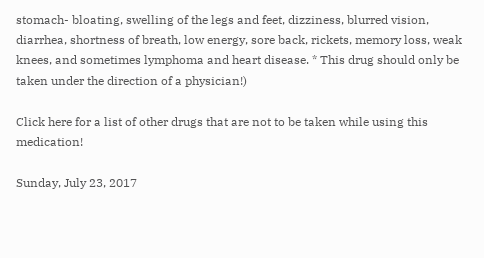stomach- bloating, swelling of the legs and feet, dizziness, blurred vision, diarrhea, shortness of breath, low energy, sore back, rickets, memory loss, weak knees, and sometimes lymphoma and heart disease. * This drug should only be taken under the direction of a physician!)

Click here for a list of other drugs that are not to be taken while using this medication!

Sunday, July 23, 2017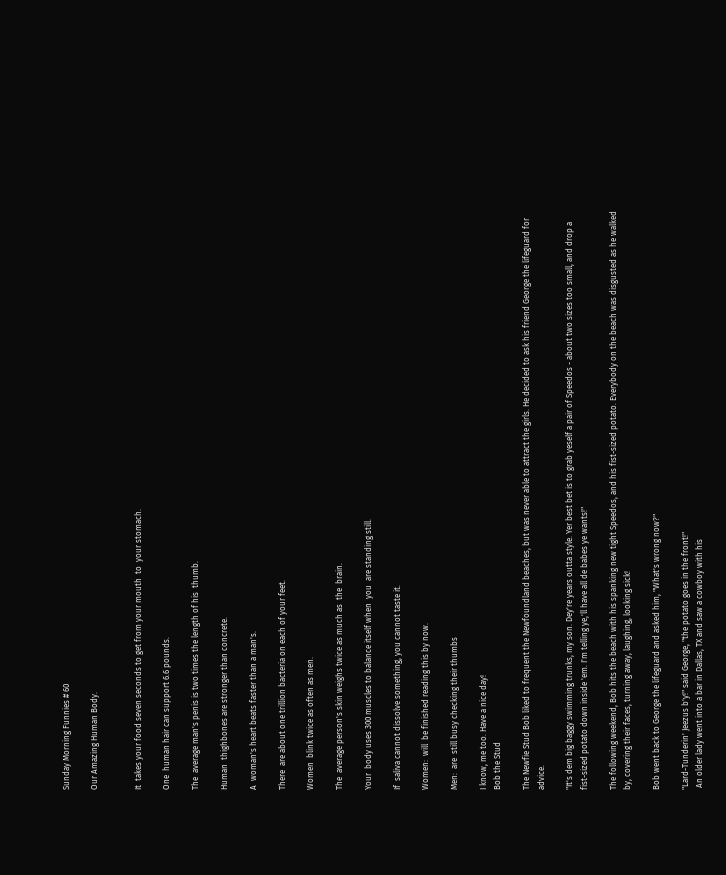Sunday Morning Funnies # 60

Our Amazing Human Body.


It  takes your food seven seconds to get from your mouth  to  your stomach.

One  human hair can support 6.6 pounds.

The  average man's penis is two times the length of his  thumb.

Human  thighbones are stronger than concrete.

A  woman's heart beats faster than a man's.

There  are about one trillion bacteria on each of your feet.

Women  blink twice as often as men.

The  average person's skin weighs twice as much as  the  brain.

Your  body uses 300 muscles to balance itself when  you  are standing still.

If  saliva cannot dissolve something, you cannot taste it.

Women:  will  be finished reading this by now.

Men:  are  still busy checking their thumbs

I know, me too. Have a nice day!
Bob the Stud

The Newfie Stud Bob liked to frequent the Newfoundland beaches, but was never able to attract the girls. He decided to ask his friend George the lifeguard for advice.

"It's dem big baggy swimming trunks, my son. Dey're years outta style. Yer best bet is to grab yeself a pair of Speedos - about two sizes too small, and drop a fist-sized potato down inside 'em. I'm telling ye,'ll have all de babes ye wants!"

The following weekend, Bob hits the beach with his spanking new tight Speedos, and his fist-sized potato. Everybody on the beach was disgusted as he walked by, covering their faces, turning away, laughing, looking sick!

Bob went back to George the lifeguard and asked him, "What's wrong now?"

"Lard-Tunderin' Jeezus b'y!" said George, "the potato goes in the front!"
 An older lady went into a bar in Dallas, TX and saw a cowboy with his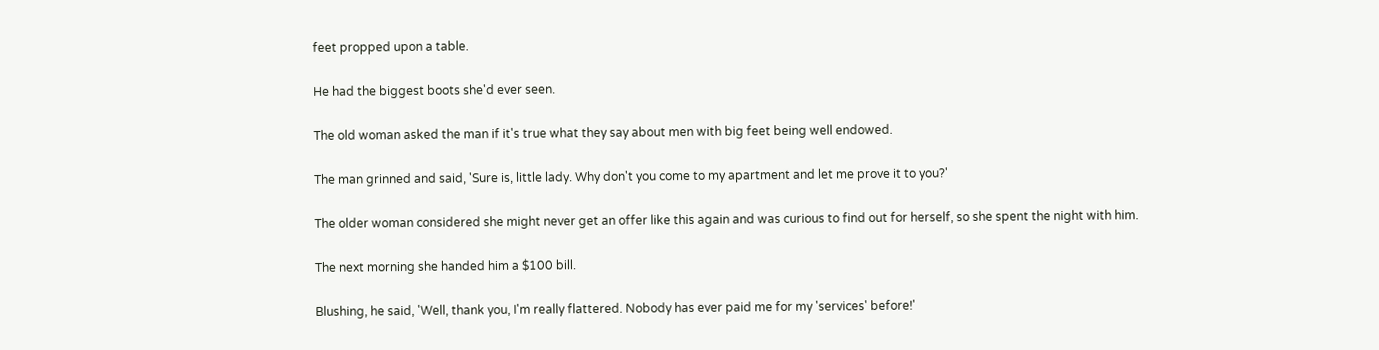feet propped upon a table.

He had the biggest boots she'd ever seen.

The old woman asked the man if it's true what they say about men with big feet being well endowed.

The man grinned and said, 'Sure is, little lady. Why don't you come to my apartment and let me prove it to you?'

The older woman considered she might never get an offer like this again and was curious to find out for herself, so she spent the night with him.

The next morning she handed him a $100 bill.

Blushing, he said, 'Well, thank you, I'm really flattered. Nobody has ever paid me for my 'services' before!'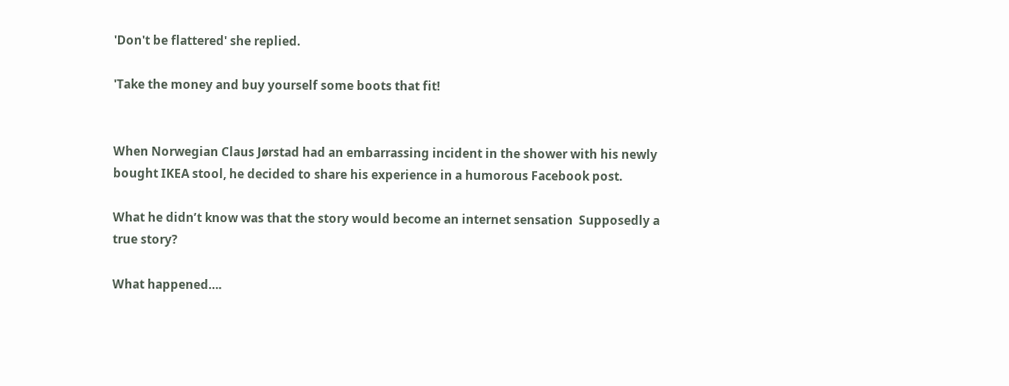'Don't be flattered' she replied.

'Take the money and buy yourself some boots that fit!


When Norwegian Claus Jørstad had an embarrassing incident in the shower with his newly bought IKEA stool, he decided to share his experience in a humorous Facebook post.

What he didn’t know was that the story would become an internet sensation  Supposedly a true story?

What happened….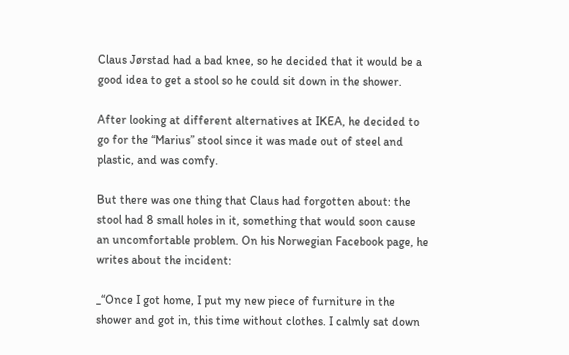Claus Jørstad had a bad knee, so he decided that it would be a good idea to get a stool so he could sit down in the shower.

After looking at different alternatives at IKEA, he decided to go for the “Marius” stool since it was made out of steel and plastic, and was comfy.

But there was one thing that Claus had forgotten about: the stool had 8 small holes in it, something that would soon cause an uncomfortable problem. On his Norwegian Facebook page, he writes about the incident:

_“Once I got home, I put my new piece of furniture in the shower and got in, this time without clothes. I calmly sat down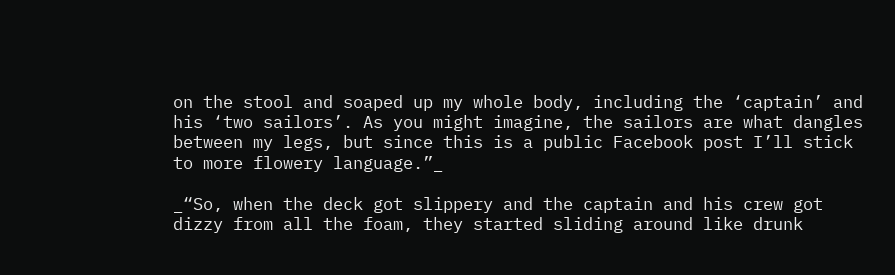on the stool and soaped up my whole body, including the ‘captain’ and his ‘two sailors’. As you might imagine, the sailors are what dangles between my legs, but since this is a public Facebook post I’ll stick to more flowery language.”_

_“So, when the deck got slippery and the captain and his crew got dizzy from all the foam, they started sliding around like drunk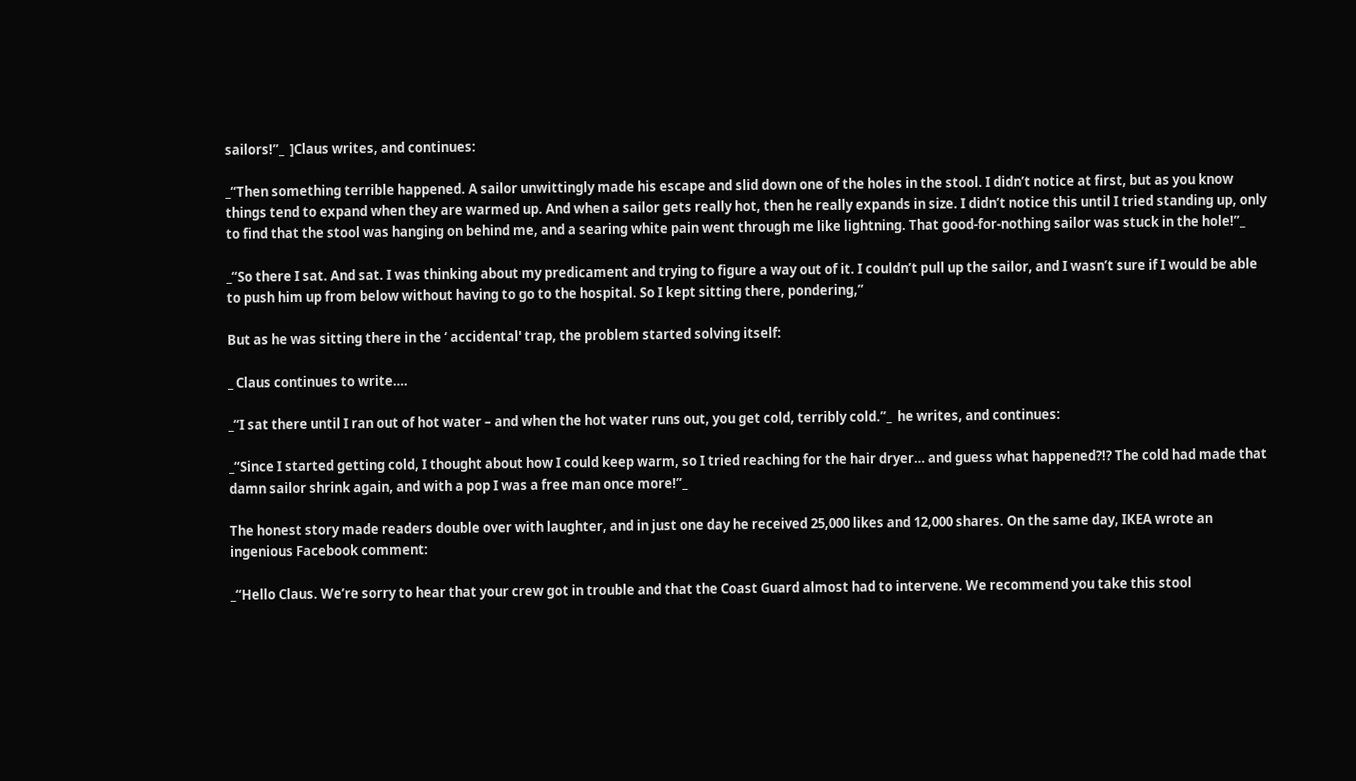sailors!”_  ]Claus writes, and continues:

_“Then something terrible happened. A sailor unwittingly made his escape and slid down one of the holes in the stool. I didn’t notice at first, but as you know things tend to expand when they are warmed up. And when a sailor gets really hot, then he really expands in size. I didn’t notice this until I tried standing up, only to find that the stool was hanging on behind me, and a searing white pain went through me like lightning. That good-for-nothing sailor was stuck in the hole!”_

_“So there I sat. And sat. I was thinking about my predicament and trying to figure a way out of it. I couldn’t pull up the sailor, and I wasn’t sure if I would be able to push him up from below without having to go to the hospital. So I kept sitting there, pondering,”

But as he was sitting there in the ‘ accidental' trap, the problem started solving itself:

_ Claus continues to write….

_“I sat there until I ran out of hot water – and when the hot water runs out, you get cold, terribly cold.”_  he writes, and continues:

_“Since I started getting cold, I thought about how I could keep warm, so I tried reaching for the hair dryer… and guess what happened?!? The cold had made that damn sailor shrink again, and with a pop I was a free man once more!”_

The honest story made readers double over with laughter, and in just one day he received 25,000 likes and 12,000 shares. On the same day, IKEA wrote an ingenious Facebook comment:

_“Hello Claus. We’re sorry to hear that your crew got in trouble and that the Coast Guard almost had to intervene. We recommend you take this stool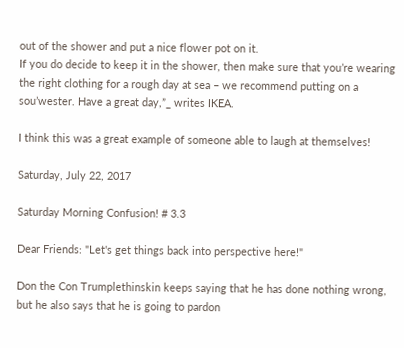out of the shower and put a nice flower pot on it.
If you do decide to keep it in the shower, then make sure that you’re wearing the right clothing for a rough day at sea – we recommend putting on a sou’wester. Have a great day,”_ writes IKEA.

I think this was a great example of someone able to laugh at themselves!

Saturday, July 22, 2017

Saturday Morning Confusion! # 3.3

Dear Friends: "Let's get things back into perspective here!"

Don the Con Trumplethinskin keeps saying that he has done nothing wrong, but he also says that he is going to pardon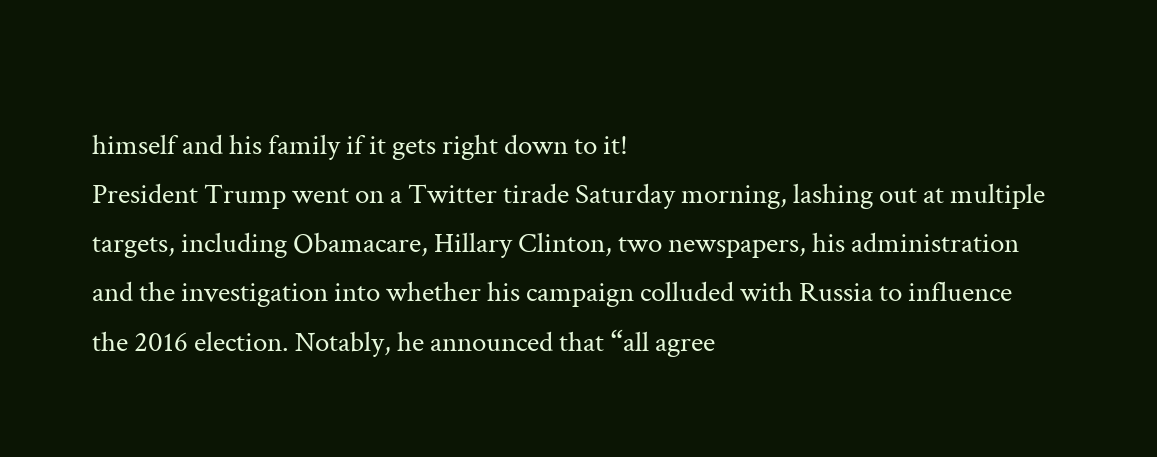himself and his family if it gets right down to it!
President Trump went on a Twitter tirade Saturday morning, lashing out at multiple targets, including Obamacare, Hillary Clinton, two newspapers, his administration and the investigation into whether his campaign colluded with Russia to influence the 2016 election. Notably, he announced that “all agree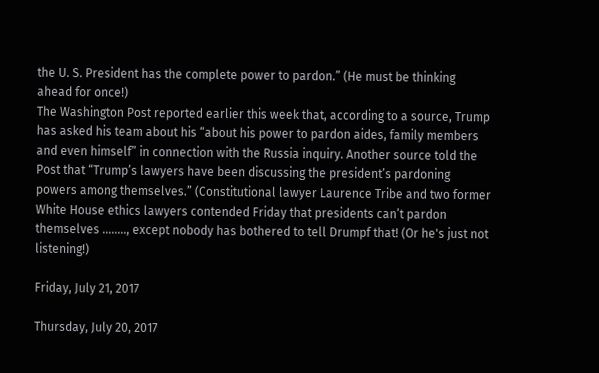the U. S. President has the complete power to pardon.” (He must be thinking ahead for once!)
The Washington Post reported earlier this week that, according to a source, Trump has asked his team about his “about his power to pardon aides, family members and even himself” in connection with the Russia inquiry. Another source told the Post that “Trump’s lawyers have been discussing the president’s pardoning powers among themselves.” (Constitutional lawyer Laurence Tribe and two former White House ethics lawyers contended Friday that presidents can’t pardon themselves ........, except nobody has bothered to tell Drumpf that! (Or he's just not listening!)

Friday, July 21, 2017

Thursday, July 20, 2017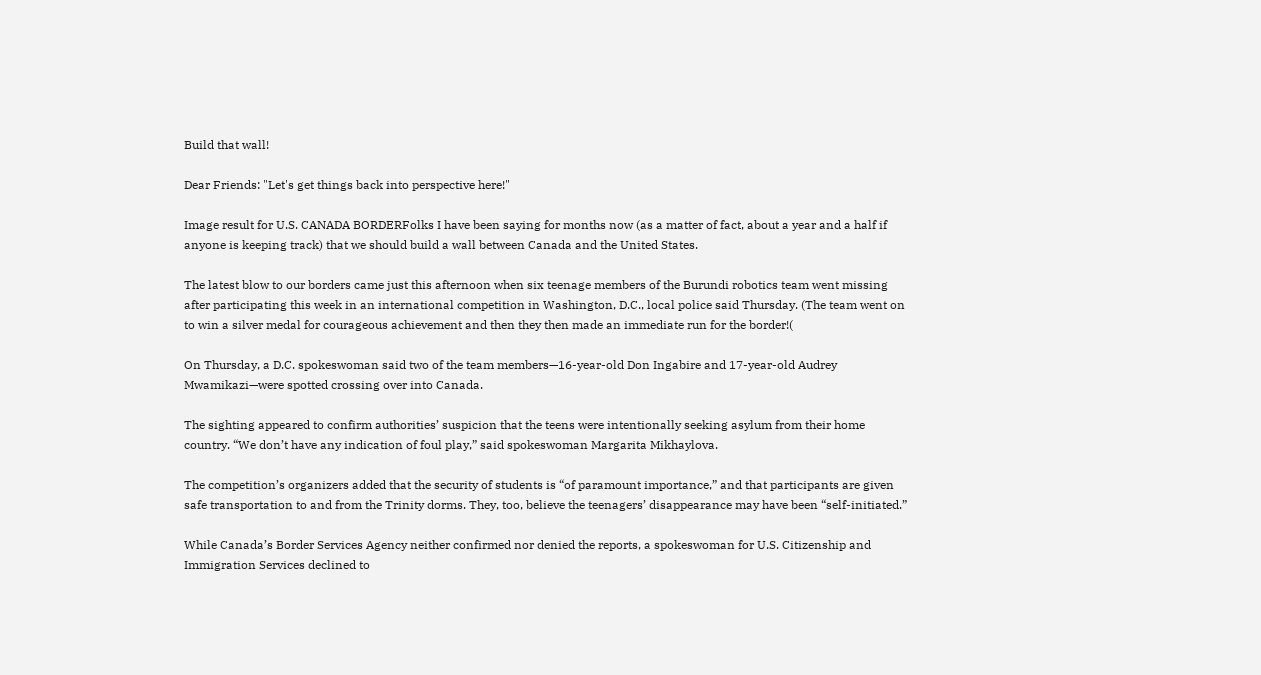Build that wall!

Dear Friends: "Let's get things back into perspective here!"

Image result for U.S. CANADA BORDERFolks I have been saying for months now (as a matter of fact, about a year and a half if anyone is keeping track) that we should build a wall between Canada and the United States.

The latest blow to our borders came just this afternoon when six teenage members of the Burundi robotics team went missing after participating this week in an international competition in Washington, D.C., local police said Thursday. (The team went on to win a silver medal for courageous achievement and then they then made an immediate run for the border!(

On Thursday, a D.C. spokeswoman said two of the team members—16-year-old Don Ingabire and 17-year-old Audrey Mwamikazi—were spotted crossing over into Canada.

The sighting appeared to confirm authorities’ suspicion that the teens were intentionally seeking asylum from their home country. “We don’t have any indication of foul play,” said spokeswoman Margarita Mikhaylova.

The competition’s organizers added that the security of students is “of paramount importance,” and that participants are given safe transportation to and from the Trinity dorms. They, too, believe the teenagers’ disappearance may have been “self-initiated.”

While Canada’s Border Services Agency neither confirmed nor denied the reports, a spokeswoman for U.S. Citizenship and Immigration Services declined to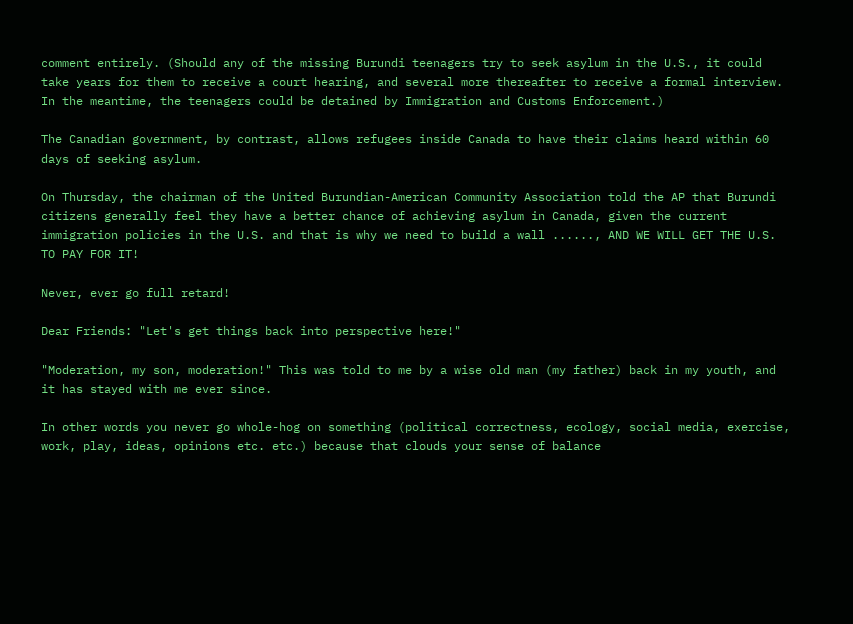comment entirely. (Should any of the missing Burundi teenagers try to seek asylum in the U.S., it could take years for them to receive a court hearing, and several more thereafter to receive a formal interview. In the meantime, the teenagers could be detained by Immigration and Customs Enforcement.)

The Canadian government, by contrast, allows refugees inside Canada to have their claims heard within 60 days of seeking asylum.

On Thursday, the chairman of the United Burundian-American Community Association told the AP that Burundi citizens generally feel they have a better chance of achieving asylum in Canada, given the current immigration policies in the U.S. and that is why we need to build a wall ......, AND WE WILL GET THE U.S. TO PAY FOR IT!

Never, ever go full retard!

Dear Friends: "Let's get things back into perspective here!"

"Moderation, my son, moderation!" This was told to me by a wise old man (my father) back in my youth, and it has stayed with me ever since.

In other words you never go whole-hog on something (political correctness, ecology, social media, exercise, work, play, ideas, opinions etc. etc.) because that clouds your sense of balance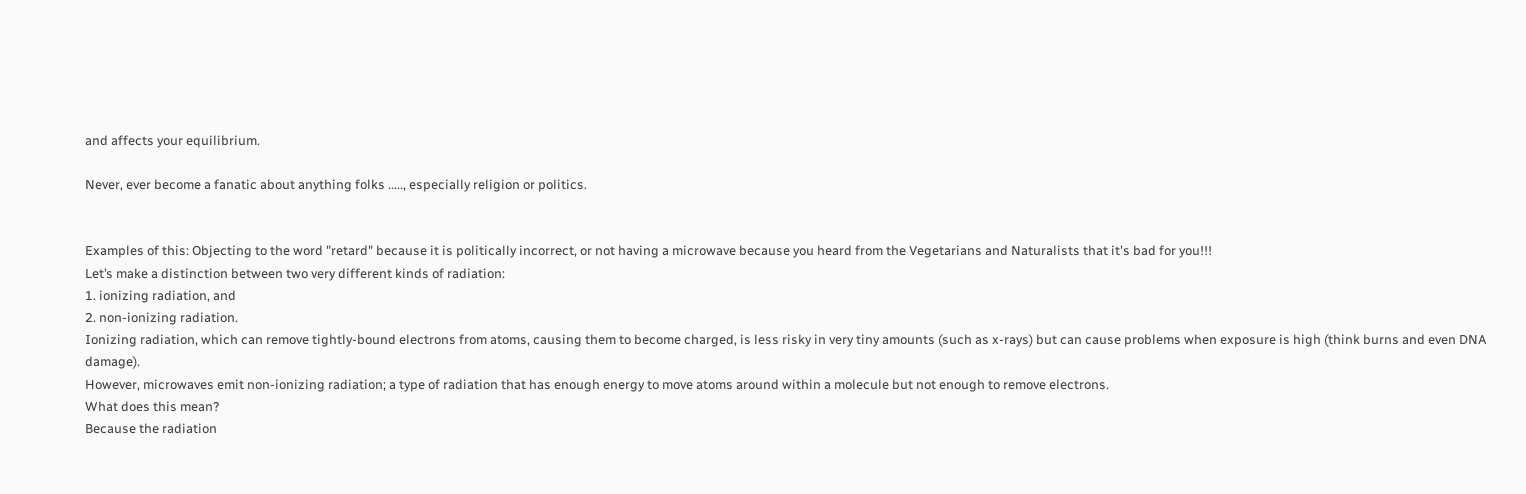and affects your equilibrium.

Never, ever become a fanatic about anything folks ....., especially religion or politics.


Examples of this: Objecting to the word "retard" because it is politically incorrect, or not having a microwave because you heard from the Vegetarians and Naturalists that it's bad for you!!!
Let’s make a distinction between two very different kinds of radiation:
1. ionizing radiation, and
2. non-ionizing radiation.
Ionizing radiation, which can remove tightly-bound electrons from atoms, causing them to become charged, is less risky in very tiny amounts (such as x-rays) but can cause problems when exposure is high (think burns and even DNA damage).
However, microwaves emit non-ionizing radiation; a type of radiation that has enough energy to move atoms around within a molecule but not enough to remove electrons.
What does this mean?
Because the radiation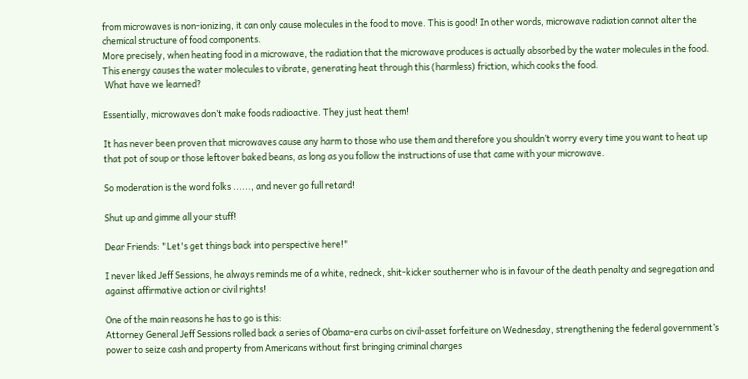from microwaves is non-ionizing, it can only cause molecules in the food to move. This is good! In other words, microwave radiation cannot alter the chemical structure of food components.
More precisely, when heating food in a microwave, the radiation that the microwave produces is actually absorbed by the water molecules in the food. This energy causes the water molecules to vibrate, generating heat through this (harmless) friction, which cooks the food.
 What have we learned?

Essentially, microwaves don’t make foods radioactive. They just heat them!

It has never been proven that microwaves cause any harm to those who use them and therefore you shouldn’t worry every time you want to heat up that pot of soup or those leftover baked beans, as long as you follow the instructions of use that came with your microwave.

So moderation is the word folks ......, and never go full retard!

Shut up and gimme all your stuff!

Dear Friends: "Let's get things back into perspective here!"

I never liked Jeff Sessions, he always reminds me of a white, redneck, shit-kicker southerner who is in favour of the death penalty and segregation and against affirmative action or civil rights!

One of the main reasons he has to go is this:
Attorney General Jeff Sessions rolled back a series of Obama-era curbs on civil-asset forfeiture on Wednesday, strengthening the federal government’s power to seize cash and property from Americans without first bringing criminal charges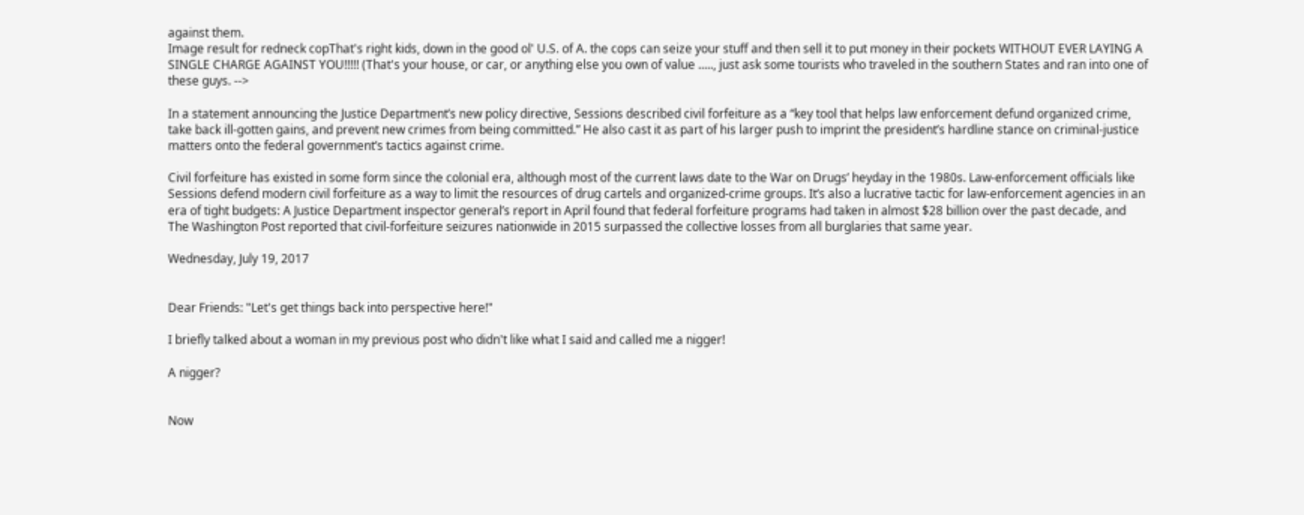against them.
Image result for redneck copThat's right kids, down in the good ol' U.S. of A. the cops can seize your stuff and then sell it to put money in their pockets WITHOUT EVER LAYING A SINGLE CHARGE AGAINST YOU!!!!! (That's your house, or car, or anything else you own of value ....., just ask some tourists who traveled in the southern States and ran into one of these guys. -->

In a statement announcing the Justice Department’s new policy directive, Sessions described civil forfeiture as a “key tool that helps law enforcement defund organized crime, take back ill-gotten gains, and prevent new crimes from being committed.” He also cast it as part of his larger push to imprint the president’s hardline stance on criminal-justice matters onto the federal government’s tactics against crime.

Civil forfeiture has existed in some form since the colonial era, although most of the current laws date to the War on Drugs’ heyday in the 1980s. Law-enforcement officials like Sessions defend modern civil forfeiture as a way to limit the resources of drug cartels and organized-crime groups. It’s also a lucrative tactic for law-enforcement agencies in an era of tight budgets: A Justice Department inspector general’s report in April found that federal forfeiture programs had taken in almost $28 billion over the past decade, and The Washington Post reported that civil-forfeiture seizures nationwide in 2015 surpassed the collective losses from all burglaries that same year.

Wednesday, July 19, 2017


Dear Friends: "Let's get things back into perspective here!"

I briefly talked about a woman in my previous post who didn't like what I said and called me a nigger!

A nigger?


Now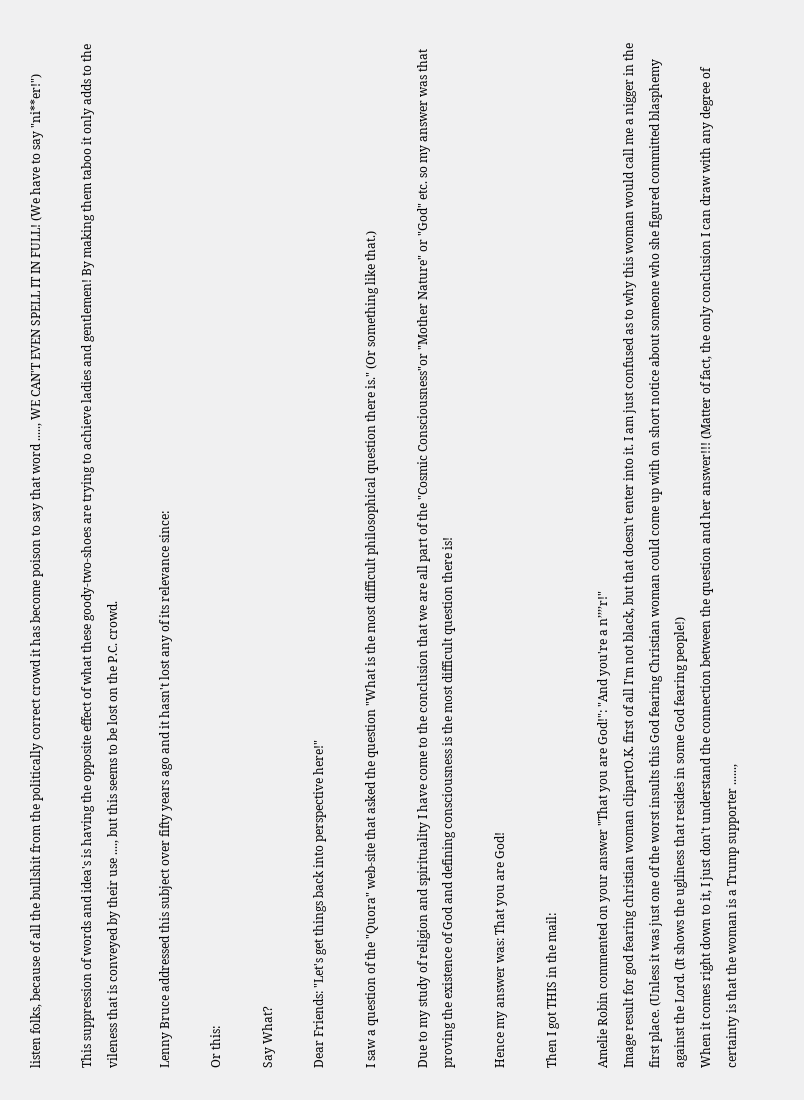listen folks, because of all the bullshit from the politically correct crowd it has become poison to say that word ....., WE CAN'T EVEN SPELL IT IN FULL! (We have to say "ni**er!")

This suppression of words and idea's is having the opposite effect of what these goody-two-shoes are trying to achieve ladies and gentlemen! By making them taboo it only adds to the vileness that is conveyed by their use ...., but this seems to be lost on the P.C. crowd.

Lenny Bruce addressed this subject over fifty years ago and it hasn't lost any of its relevance since:

Or this:

Say What?

Dear Friends: "Let's get things back into perspective here!"

I saw a question of the "Quora" web-site that asked the question "What is the most difficult philosophical question there is." (Or something like that.)

Due to my study of religion and spirituality I have come to the conclusion that we are all part of the "Cosmic Consciousness"or "Mother Nature" or "God" etc. so my answer was that proving the existence of God and defining consciousness is the most difficult question there is!

Hence my answer was: That you are God!

Then I got THIS in the mail:

Amelie Robin commented on your answer "That you are God!": "And you're a n’’’’r!"
Image result for god fearing christian woman clipartO.K. first of all I'm not black, but that doesn't enter into it. I am just confused as to why this woman would call me a nigger in the first place. (Unless it was just one of the worst insults this God fearing Christian woman could come up with on short notice about someone who she figured committed blasphemy against the Lord. (It shows the ugliness that resides in some God fearing people!)
When it comes right down to it, I just don't understand the connection between the question and her answer!!! (Matter of fact, the only conclusion I can draw with any degree of certainty is that the woman is a Trump supporter ......,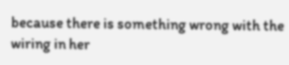because there is something wrong with the wiring in her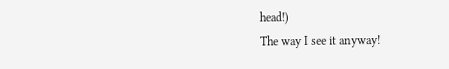head!)
The way I see it anyway!